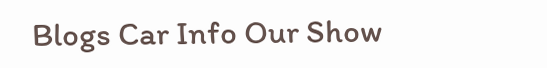Blogs Car Info Our Show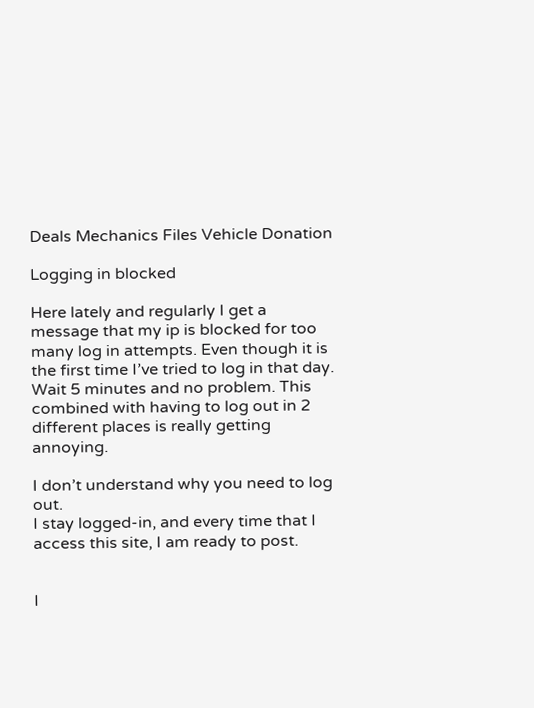Deals Mechanics Files Vehicle Donation

Logging in blocked

Here lately and regularly I get a message that my ip is blocked for too many log in attempts. Even though it is the first time I’ve tried to log in that day. Wait 5 minutes and no problem. This combined with having to log out in 2 different places is really getting annoying.

I don’t understand why you need to log out.
I stay logged-in, and every time that I access this site, I am ready to post.


I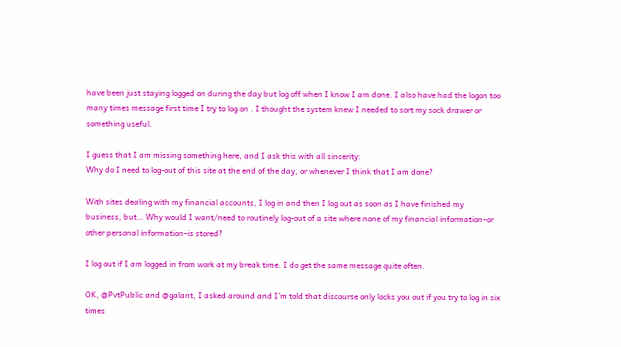have been just staying logged on during the day but log off when I know I am done. I also have had the logon too many times message first time I try to log on . I thought the system knew I needed to sort my sock drawer or something useful.

I guess that I am missing something here, and I ask this with all sincerity:
Why do I need to log-out of this site at the end of the day, or whenever I think that I am done?

With sites dealing with my financial accounts, I log in and then I log out as soon as I have finished my business, but… Why would I want/need to routinely log-out of a site where none of my financial information–or other personal information–is stored?

I log out if I am logged in from work at my break time. I do get the same message quite often.

OK, @PvtPublic and @galant, I asked around and I’m told that discourse only locks you out if you try to log in six times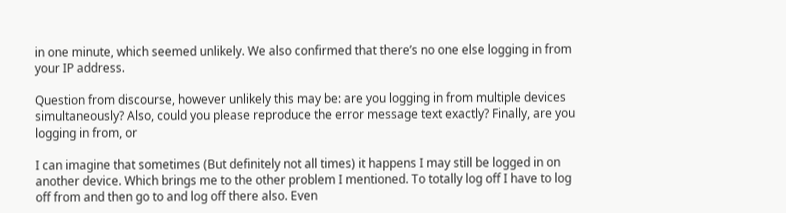in one minute, which seemed unlikely. We also confirmed that there’s no one else logging in from your IP address.

Question from discourse, however unlikely this may be: are you logging in from multiple devices simultaneously? Also, could you please reproduce the error message text exactly? Finally, are you logging in from, or

I can imagine that sometimes (But definitely not all times) it happens I may still be logged in on another device. Which brings me to the other problem I mentioned. To totally log off I have to log off from and then go to and log off there also. Even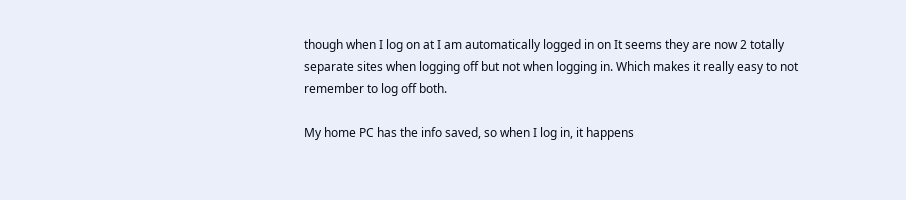though when I log on at I am automatically logged in on It seems they are now 2 totally separate sites when logging off but not when logging in. Which makes it really easy to not remember to log off both.

My home PC has the info saved, so when I log in, it happens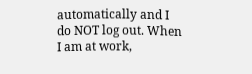automatically and I do NOT log out. When I am at work,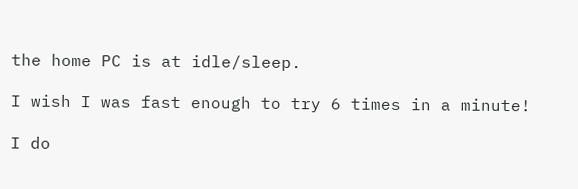the home PC is at idle/sleep.

I wish I was fast enough to try 6 times in a minute!

I do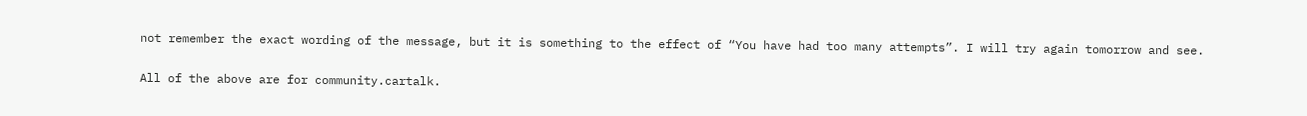not remember the exact wording of the message, but it is something to the effect of “You have had too many attempts”. I will try again tomorrow and see.

All of the above are for community.cartalk.